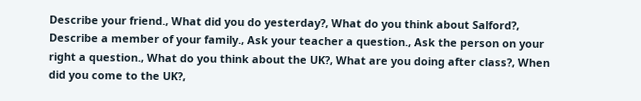Describe your friend., What did you do yesterday?, What do you think about Salford?, Describe a member of your family., Ask your teacher a question., Ask the person on your right a question., What do you think about the UK?, What are you doing after class?, When did you come to the UK?,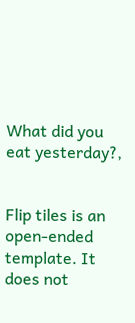What did you eat yesterday?,


Flip tiles is an open-ended template. It does not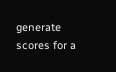generate scores for a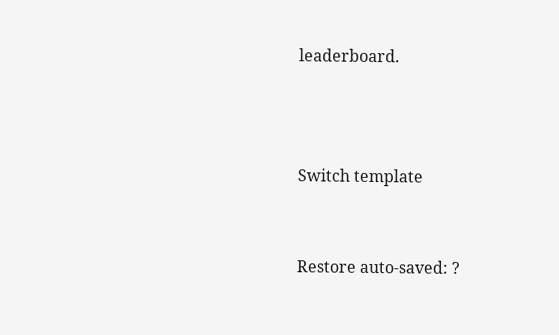leaderboard.



Switch template


Restore auto-saved: ?